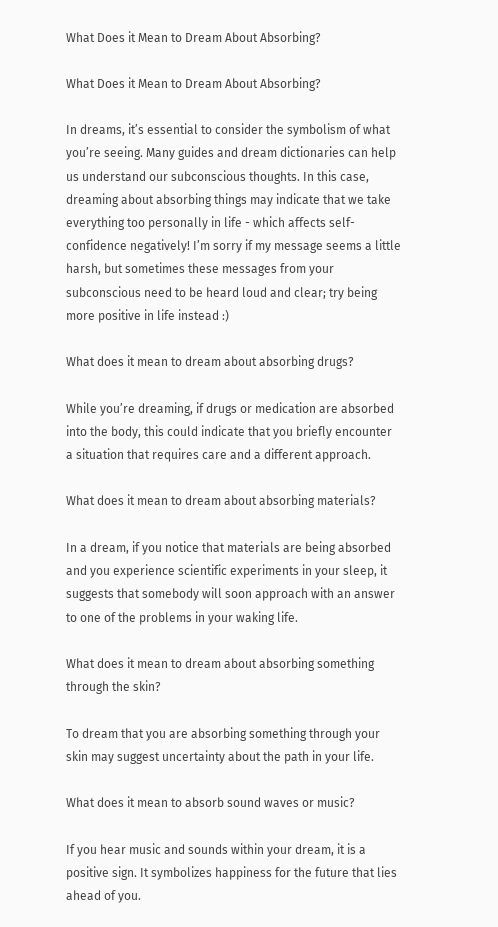What Does it Mean to Dream About Absorbing?

What Does it Mean to Dream About Absorbing?

In dreams, it’s essential to consider the symbolism of what you’re seeing. Many guides and dream dictionaries can help us understand our subconscious thoughts. In this case, dreaming about absorbing things may indicate that we take everything too personally in life - which affects self-confidence negatively! I’m sorry if my message seems a little harsh, but sometimes these messages from your subconscious need to be heard loud and clear; try being more positive in life instead :)

What does it mean to dream about absorbing drugs?

While you’re dreaming, if drugs or medication are absorbed into the body, this could indicate that you briefly encounter a situation that requires care and a different approach.

What does it mean to dream about absorbing materials?

In a dream, if you notice that materials are being absorbed and you experience scientific experiments in your sleep, it suggests that somebody will soon approach with an answer to one of the problems in your waking life.

What does it mean to dream about absorbing something through the skin?

To dream that you are absorbing something through your skin may suggest uncertainty about the path in your life.

What does it mean to absorb sound waves or music?

If you hear music and sounds within your dream, it is a positive sign. It symbolizes happiness for the future that lies ahead of you.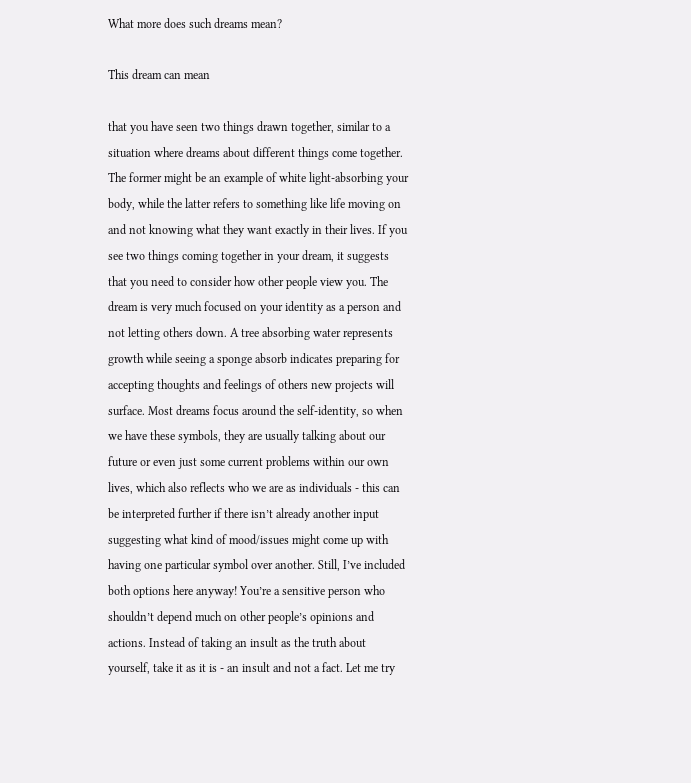What more does such dreams mean?

This dream can mean

that you have seen two things drawn together, similar to a situation where dreams about different things come together. The former might be an example of white light-absorbing your body, while the latter refers to something like life moving on and not knowing what they want exactly in their lives. If you see two things coming together in your dream, it suggests that you need to consider how other people view you. The dream is very much focused on your identity as a person and not letting others down. A tree absorbing water represents growth while seeing a sponge absorb indicates preparing for accepting thoughts and feelings of others new projects will surface. Most dreams focus around the self-identity, so when we have these symbols, they are usually talking about our future or even just some current problems within our own lives, which also reflects who we are as individuals - this can be interpreted further if there isn’t already another input suggesting what kind of mood/issues might come up with having one particular symbol over another. Still, I’ve included both options here anyway! You’re a sensitive person who shouldn’t depend much on other people’s opinions and actions. Instead of taking an insult as the truth about yourself, take it as it is - an insult and not a fact. Let me try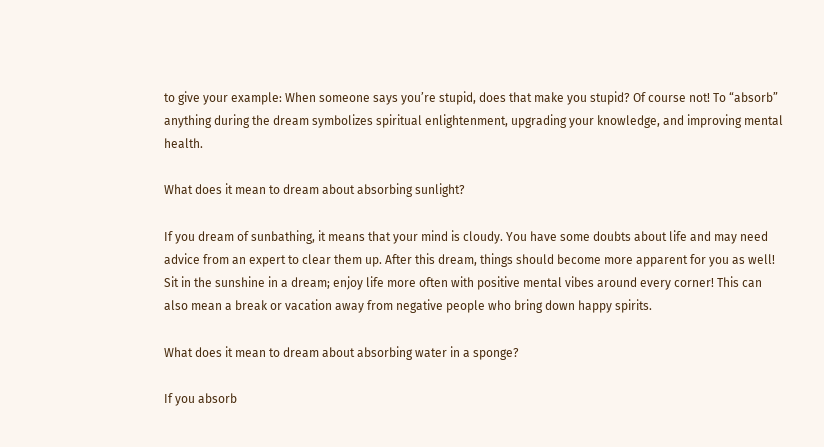to give your example: When someone says you’re stupid, does that make you stupid? Of course not! To “absorb” anything during the dream symbolizes spiritual enlightenment, upgrading your knowledge, and improving mental health.

What does it mean to dream about absorbing sunlight?

If you dream of sunbathing, it means that your mind is cloudy. You have some doubts about life and may need advice from an expert to clear them up. After this dream, things should become more apparent for you as well! Sit in the sunshine in a dream; enjoy life more often with positive mental vibes around every corner! This can also mean a break or vacation away from negative people who bring down happy spirits.

What does it mean to dream about absorbing water in a sponge?

If you absorb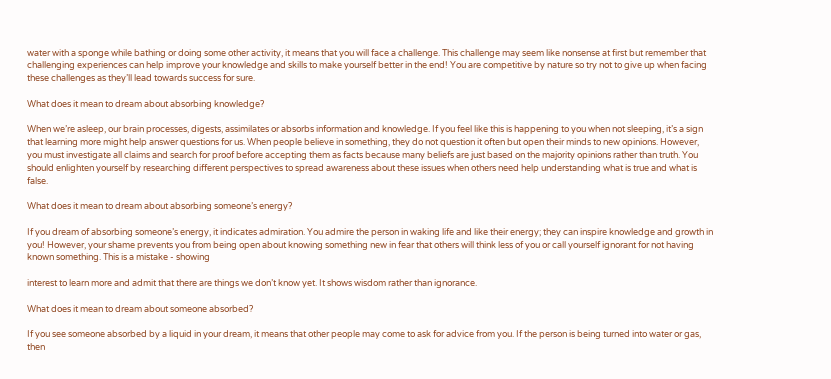water with a sponge while bathing or doing some other activity, it means that you will face a challenge. This challenge may seem like nonsense at first but remember that challenging experiences can help improve your knowledge and skills to make yourself better in the end! You are competitive by nature so try not to give up when facing these challenges as they’ll lead towards success for sure.

What does it mean to dream about absorbing knowledge?

When we’re asleep, our brain processes, digests, assimilates or absorbs information and knowledge. If you feel like this is happening to you when not sleeping, it’s a sign that learning more might help answer questions for us. When people believe in something, they do not question it often but open their minds to new opinions. However, you must investigate all claims and search for proof before accepting them as facts because many beliefs are just based on the majority opinions rather than truth. You should enlighten yourself by researching different perspectives to spread awareness about these issues when others need help understanding what is true and what is false.

What does it mean to dream about absorbing someone’s energy?

If you dream of absorbing someone’s energy, it indicates admiration. You admire the person in waking life and like their energy; they can inspire knowledge and growth in you! However, your shame prevents you from being open about knowing something new in fear that others will think less of you or call yourself ignorant for not having known something. This is a mistake - showing

interest to learn more and admit that there are things we don’t know yet. It shows wisdom rather than ignorance.

What does it mean to dream about someone absorbed?

If you see someone absorbed by a liquid in your dream, it means that other people may come to ask for advice from you. If the person is being turned into water or gas, then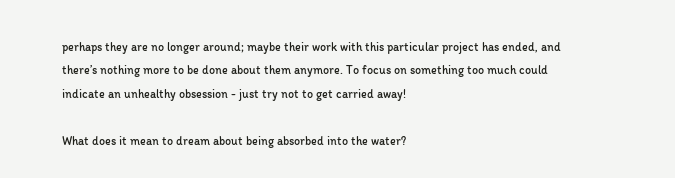perhaps they are no longer around; maybe their work with this particular project has ended, and there’s nothing more to be done about them anymore. To focus on something too much could indicate an unhealthy obsession - just try not to get carried away!

What does it mean to dream about being absorbed into the water?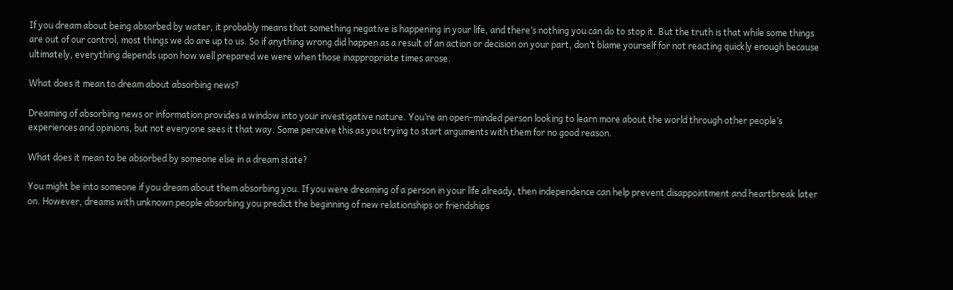If you dream about being absorbed by water, it probably means that something negative is happening in your life, and there’s nothing you can do to stop it. But the truth is that while some things are out of our control, most things we do are up to us. So if anything wrong did happen as a result of an action or decision on your part, don’t blame yourself for not reacting quickly enough because ultimately, everything depends upon how well prepared we were when those inappropriate times arose.

What does it mean to dream about absorbing news?

Dreaming of absorbing news or information provides a window into your investigative nature. You’re an open-minded person looking to learn more about the world through other people’s experiences and opinions, but not everyone sees it that way. Some perceive this as you trying to start arguments with them for no good reason.

What does it mean to be absorbed by someone else in a dream state?

You might be into someone if you dream about them absorbing you. If you were dreaming of a person in your life already, then independence can help prevent disappointment and heartbreak later on. However, dreams with unknown people absorbing you predict the beginning of new relationships or friendships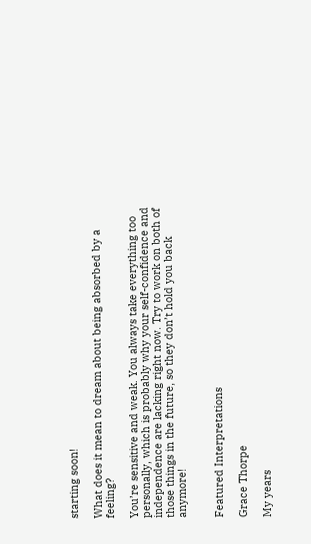starting soon!

What does it mean to dream about being absorbed by a feeling?

You’re sensitive and weak. You always take everything too personally, which is probably why your self-confidence and independence are lacking right now. Try to work on both of those things in the future, so they don’t hold you back anymore!


Featured Interpretations

Grace Thorpe

My years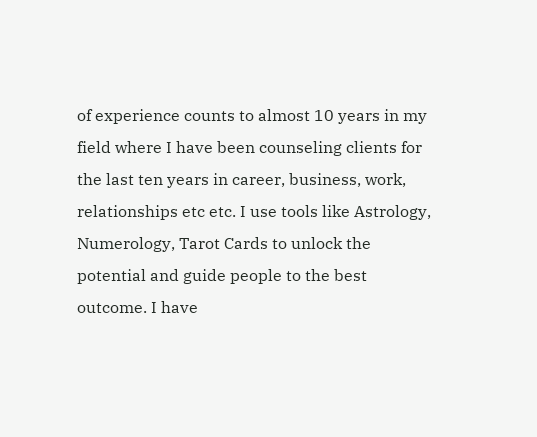of experience counts to almost 10 years in my field where I have been counseling clients for the last ten years in career, business, work, relationships etc etc. I use tools like Astrology, Numerology, Tarot Cards to unlock the potential and guide people to the best outcome. I have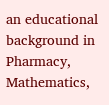an educational background in Pharmacy, Mathematics,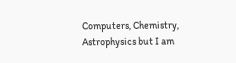Computers, Chemistry, Astrophysics but I am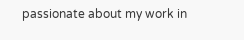passionate about my work in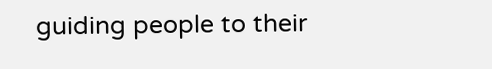guiding people to their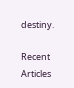destiny.

Recent Articles